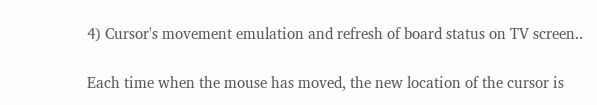4) Cursor's movement emulation and refresh of board status on TV screen..

Each time when the mouse has moved, the new location of the cursor is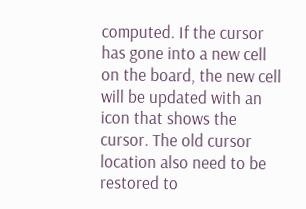computed. If the cursor has gone into a new cell on the board, the new cell will be updated with an icon that shows the cursor. The old cursor location also need to be restored to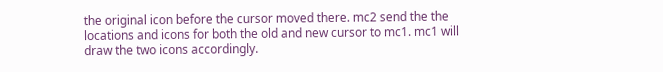the original icon before the cursor moved there. mc2 send the the locations and icons for both the old and new cursor to mc1. mc1 will draw the two icons accordingly.